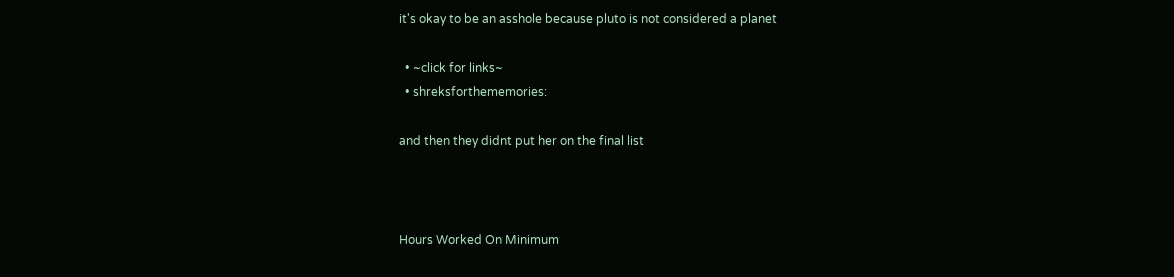it's okay to be an asshole because pluto is not considered a planet

  • ~click for links~
  • shreksforthememories:

and then they didnt put her on the final list



Hours Worked On Minimum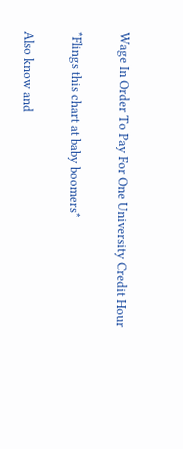Wage In Order To Pay For One University Credit Hour

*Flings this chart at baby boomers*

Also know and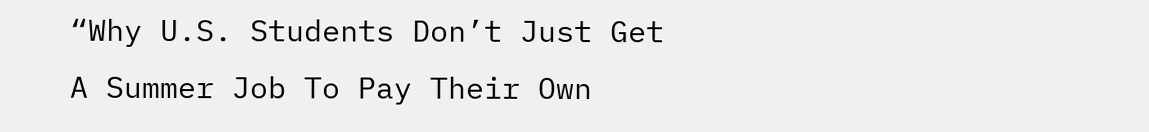“Why U.S. Students Don’t Just Get A Summer Job To Pay Their Own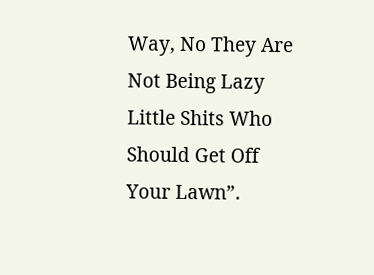Way, No They Are Not Being Lazy Little Shits Who Should Get Off Your Lawn”.